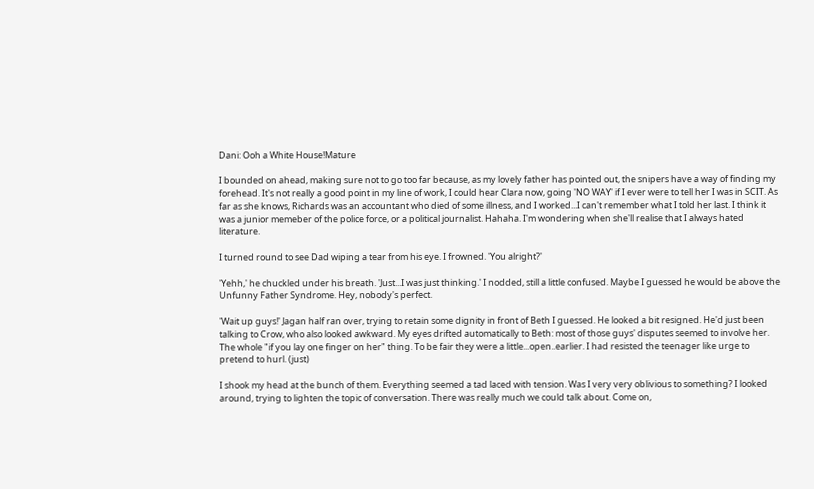Dani: Ooh a White House!Mature

I bounded on ahead, making sure not to go too far because, as my lovely father has pointed out, the snipers have a way of finding my forehead. It's not really a good point in my line of work, I could hear Clara now, going 'NO WAY' if I ever were to tell her I was in SCIT. As far as she knows, Richards was an accountant who died of some illness, and I worked...I can't remember what I told her last. I think it was a junior memeber of the police force, or a political journalist. Hahaha. I'm wondering when she'll realise that I always hated literature.

I turned round to see Dad wiping a tear from his eye. I frowned. 'You alright?'

'Yehh,' he chuckled under his breath. 'Just...I was just thinking.' I nodded, still a little confused. Maybe I guessed he would be above the Unfunny Father Syndrome. Hey, nobody's perfect.

'Wait up guys!' Jagan half ran over, trying to retain some dignity in front of Beth I guessed. He looked a bit resigned. He'd just been talking to Crow, who also looked awkward. My eyes drifted automatically to Beth: most of those guys' disputes seemed to involve her. The whole "if you lay one finger on her" thing. To be fair they were a little...open..earlier. I had resisted the teenager like urge to pretend to hurl. (just)

I shook my head at the bunch of them. Everything seemed a tad laced with tension. Was I very very oblivious to something? I looked around, trying to lighten the topic of conversation. There was really much we could talk about. Come on,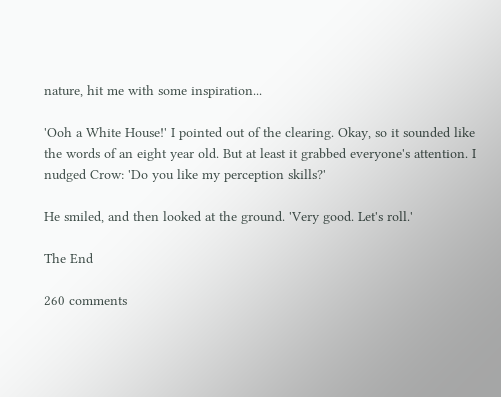nature, hit me with some inspiration...

'Ooh a White House!' I pointed out of the clearing. Okay, so it sounded like the words of an eight year old. But at least it grabbed everyone's attention. I nudged Crow: 'Do you like my perception skills?'

He smiled, and then looked at the ground. 'Very good. Let's roll.'

The End

260 comments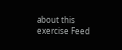about this exercise Feed